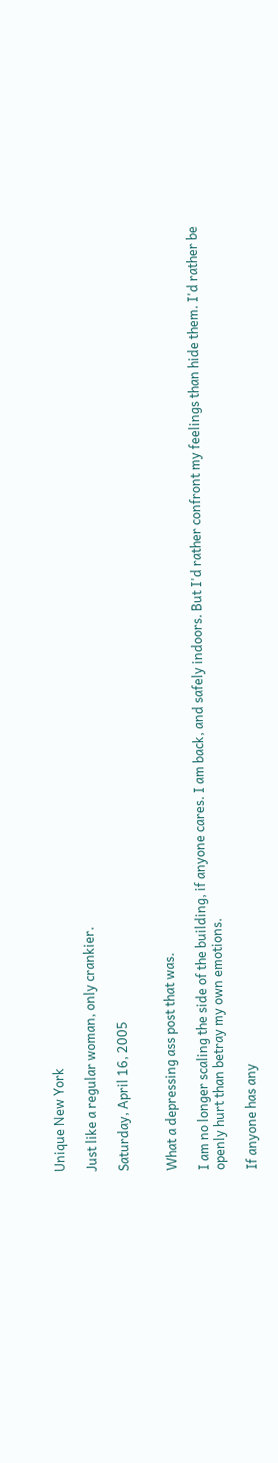Unique New York

Just like a regular woman, only crankier.

Saturday, April 16, 2005


What a depressing ass post that was.

I am no longer scaling the side of the building, if anyone cares. I am back, and safely indoors. But I'd rather confront my feelings than hide them. I'd rather be openly hurt than betray my own emotions.

If anyone has any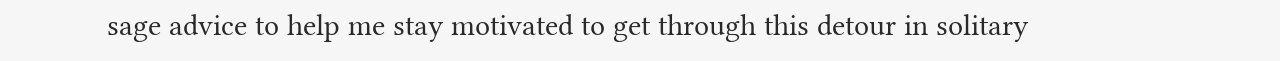sage advice to help me stay motivated to get through this detour in solitary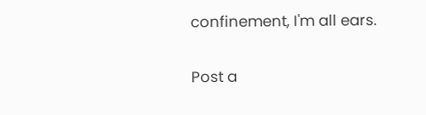confinement, I'm all ears.


Post a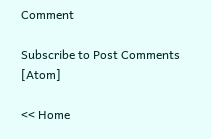Comment

Subscribe to Post Comments [Atom]

<< Home